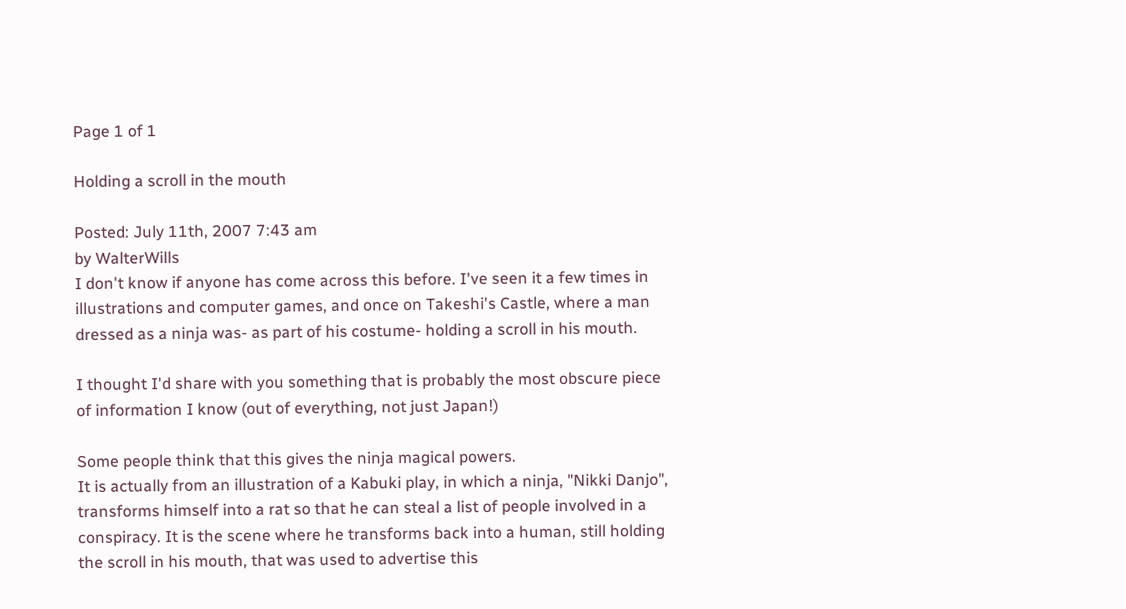Page 1 of 1

Holding a scroll in the mouth

Posted: July 11th, 2007 7:43 am
by WalterWills
I don't know if anyone has come across this before. I've seen it a few times in illustrations and computer games, and once on Takeshi's Castle, where a man dressed as a ninja was- as part of his costume- holding a scroll in his mouth.

I thought I'd share with you something that is probably the most obscure piece of information I know (out of everything, not just Japan!)

Some people think that this gives the ninja magical powers.
It is actually from an illustration of a Kabuki play, in which a ninja, "Nikki Danjo", transforms himself into a rat so that he can steal a list of people involved in a conspiracy. It is the scene where he transforms back into a human, still holding the scroll in his mouth, that was used to advertise this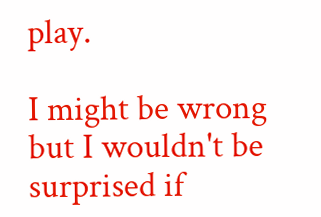play.

I might be wrong but I wouldn't be surprised if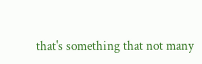that's something that not many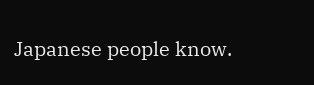Japanese people know.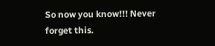So now you know!!! Never forget this.